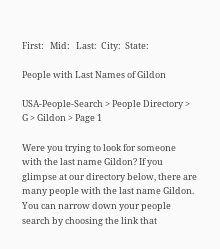First:   Mid:   Last:  City:  State:

People with Last Names of Gildon

USA-People-Search > People Directory > G > Gildon > Page 1

Were you trying to look for someone with the last name Gildon? If you glimpse at our directory below, there are many people with the last name Gildon. You can narrow down your people search by choosing the link that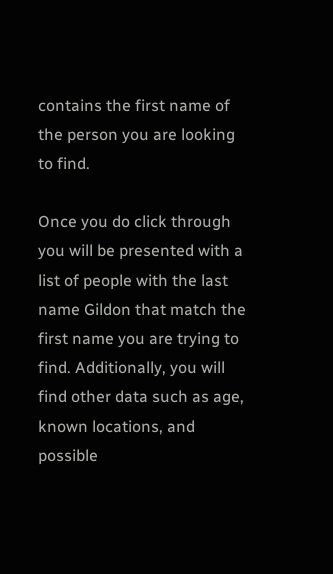contains the first name of the person you are looking to find.

Once you do click through you will be presented with a list of people with the last name Gildon that match the first name you are trying to find. Additionally, you will find other data such as age, known locations, and possible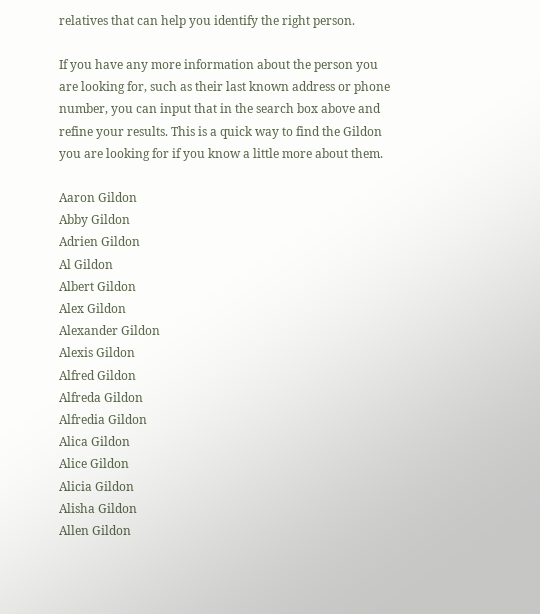relatives that can help you identify the right person.

If you have any more information about the person you are looking for, such as their last known address or phone number, you can input that in the search box above and refine your results. This is a quick way to find the Gildon you are looking for if you know a little more about them.

Aaron Gildon
Abby Gildon
Adrien Gildon
Al Gildon
Albert Gildon
Alex Gildon
Alexander Gildon
Alexis Gildon
Alfred Gildon
Alfreda Gildon
Alfredia Gildon
Alica Gildon
Alice Gildon
Alicia Gildon
Alisha Gildon
Allen Gildon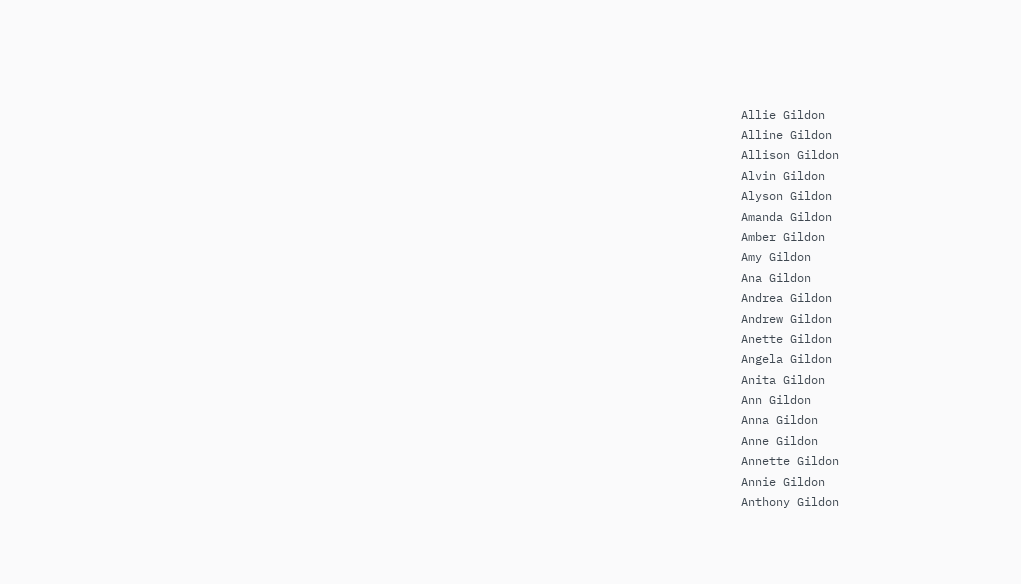Allie Gildon
Alline Gildon
Allison Gildon
Alvin Gildon
Alyson Gildon
Amanda Gildon
Amber Gildon
Amy Gildon
Ana Gildon
Andrea Gildon
Andrew Gildon
Anette Gildon
Angela Gildon
Anita Gildon
Ann Gildon
Anna Gildon
Anne Gildon
Annette Gildon
Annie Gildon
Anthony Gildon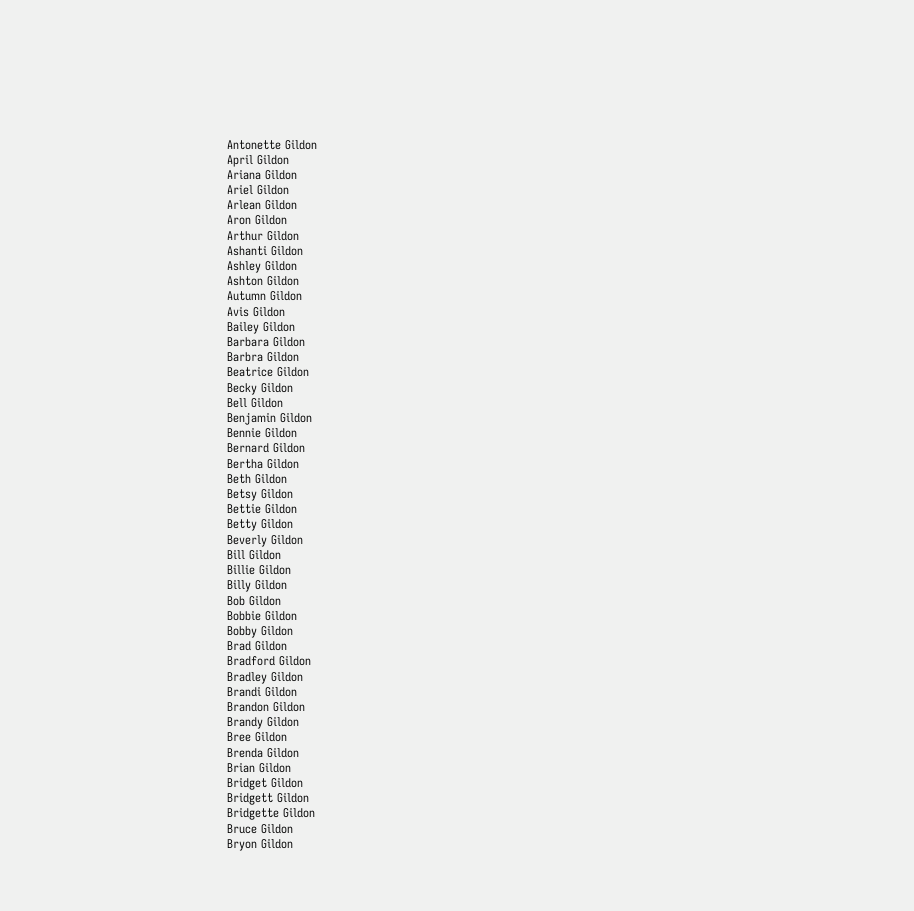Antonette Gildon
April Gildon
Ariana Gildon
Ariel Gildon
Arlean Gildon
Aron Gildon
Arthur Gildon
Ashanti Gildon
Ashley Gildon
Ashton Gildon
Autumn Gildon
Avis Gildon
Bailey Gildon
Barbara Gildon
Barbra Gildon
Beatrice Gildon
Becky Gildon
Bell Gildon
Benjamin Gildon
Bennie Gildon
Bernard Gildon
Bertha Gildon
Beth Gildon
Betsy Gildon
Bettie Gildon
Betty Gildon
Beverly Gildon
Bill Gildon
Billie Gildon
Billy Gildon
Bob Gildon
Bobbie Gildon
Bobby Gildon
Brad Gildon
Bradford Gildon
Bradley Gildon
Brandi Gildon
Brandon Gildon
Brandy Gildon
Bree Gildon
Brenda Gildon
Brian Gildon
Bridget Gildon
Bridgett Gildon
Bridgette Gildon
Bruce Gildon
Bryon Gildon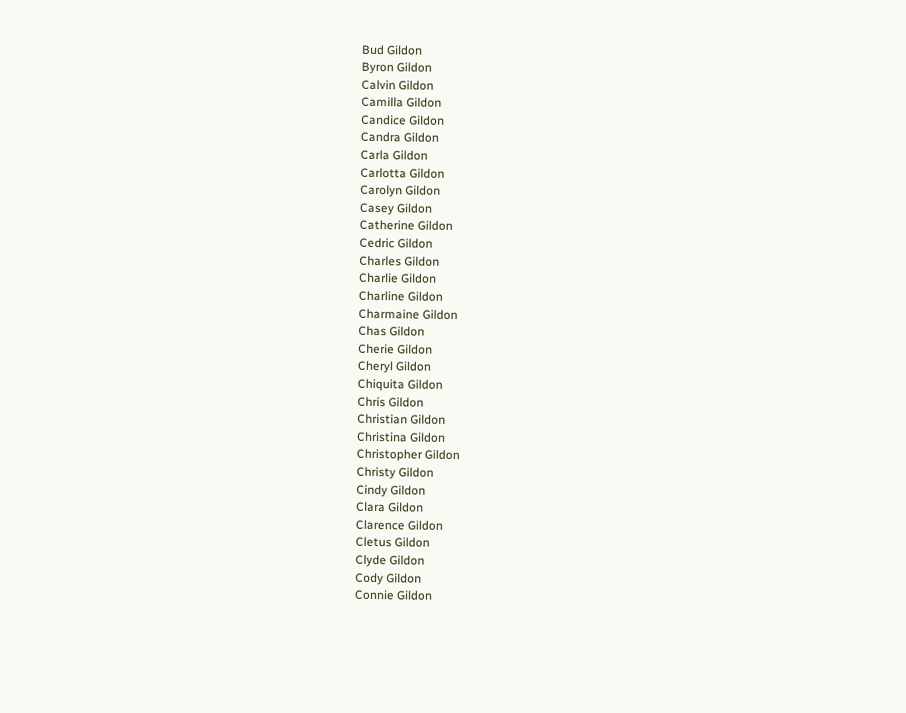Bud Gildon
Byron Gildon
Calvin Gildon
Camilla Gildon
Candice Gildon
Candra Gildon
Carla Gildon
Carlotta Gildon
Carolyn Gildon
Casey Gildon
Catherine Gildon
Cedric Gildon
Charles Gildon
Charlie Gildon
Charline Gildon
Charmaine Gildon
Chas Gildon
Cherie Gildon
Cheryl Gildon
Chiquita Gildon
Chris Gildon
Christian Gildon
Christina Gildon
Christopher Gildon
Christy Gildon
Cindy Gildon
Clara Gildon
Clarence Gildon
Cletus Gildon
Clyde Gildon
Cody Gildon
Connie Gildon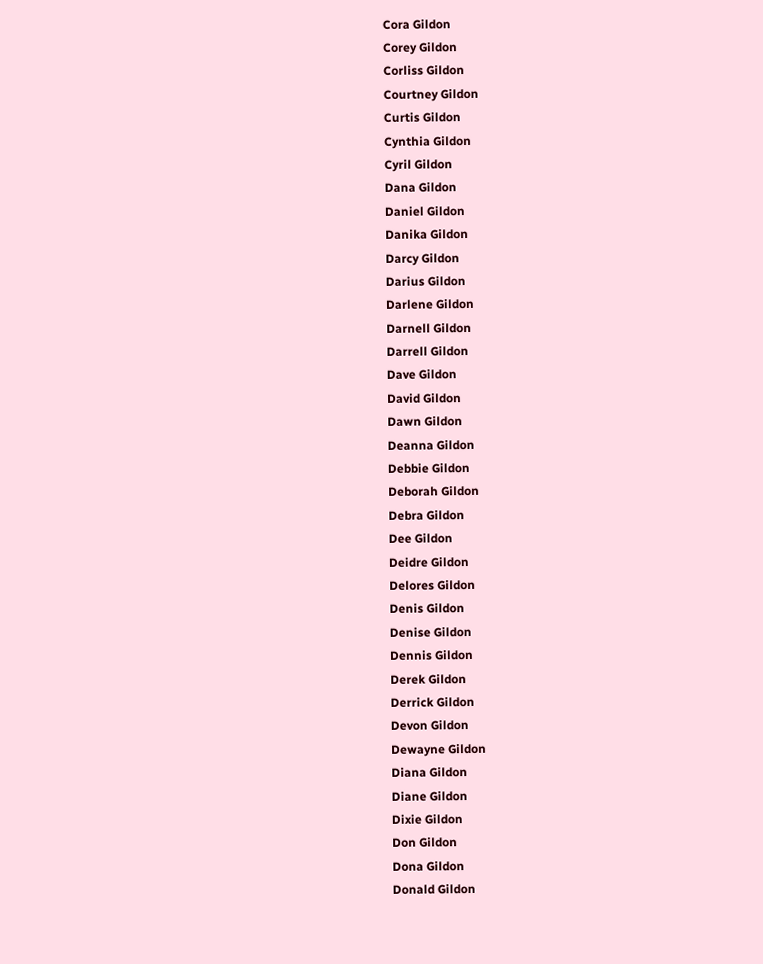Cora Gildon
Corey Gildon
Corliss Gildon
Courtney Gildon
Curtis Gildon
Cynthia Gildon
Cyril Gildon
Dana Gildon
Daniel Gildon
Danika Gildon
Darcy Gildon
Darius Gildon
Darlene Gildon
Darnell Gildon
Darrell Gildon
Dave Gildon
David Gildon
Dawn Gildon
Deanna Gildon
Debbie Gildon
Deborah Gildon
Debra Gildon
Dee Gildon
Deidre Gildon
Delores Gildon
Denis Gildon
Denise Gildon
Dennis Gildon
Derek Gildon
Derrick Gildon
Devon Gildon
Dewayne Gildon
Diana Gildon
Diane Gildon
Dixie Gildon
Don Gildon
Dona Gildon
Donald Gildon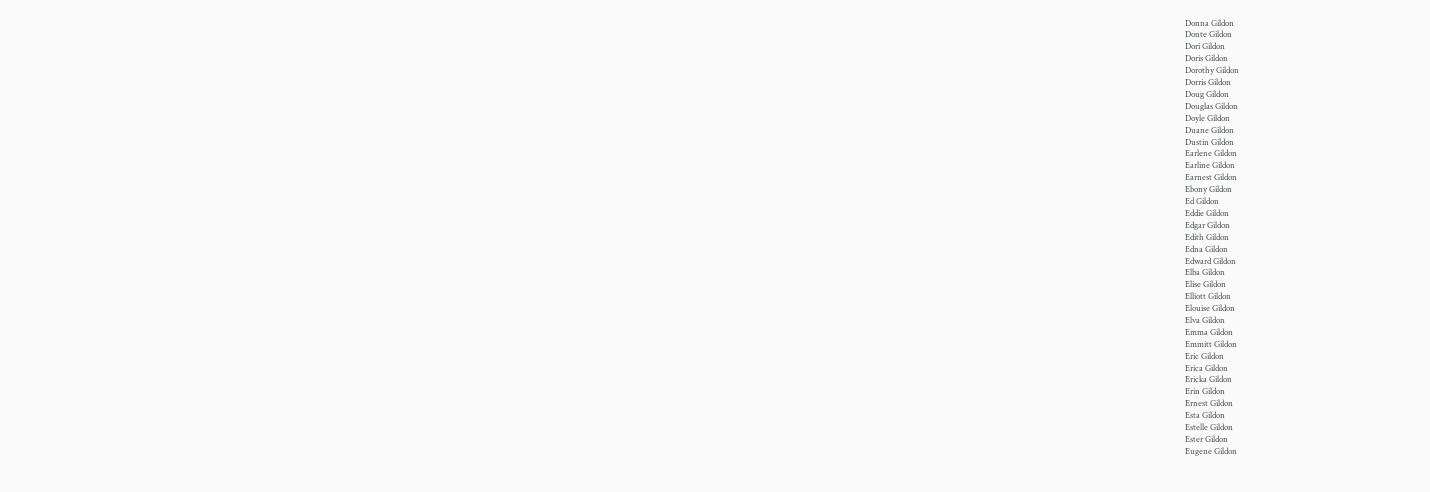Donna Gildon
Donte Gildon
Dori Gildon
Doris Gildon
Dorothy Gildon
Dorris Gildon
Doug Gildon
Douglas Gildon
Doyle Gildon
Duane Gildon
Dustin Gildon
Earlene Gildon
Earline Gildon
Earnest Gildon
Ebony Gildon
Ed Gildon
Eddie Gildon
Edgar Gildon
Edith Gildon
Edna Gildon
Edward Gildon
Elba Gildon
Elise Gildon
Elliott Gildon
Elouise Gildon
Elva Gildon
Emma Gildon
Emmitt Gildon
Eric Gildon
Erica Gildon
Ericka Gildon
Erin Gildon
Ernest Gildon
Esta Gildon
Estelle Gildon
Ester Gildon
Eugene Gildon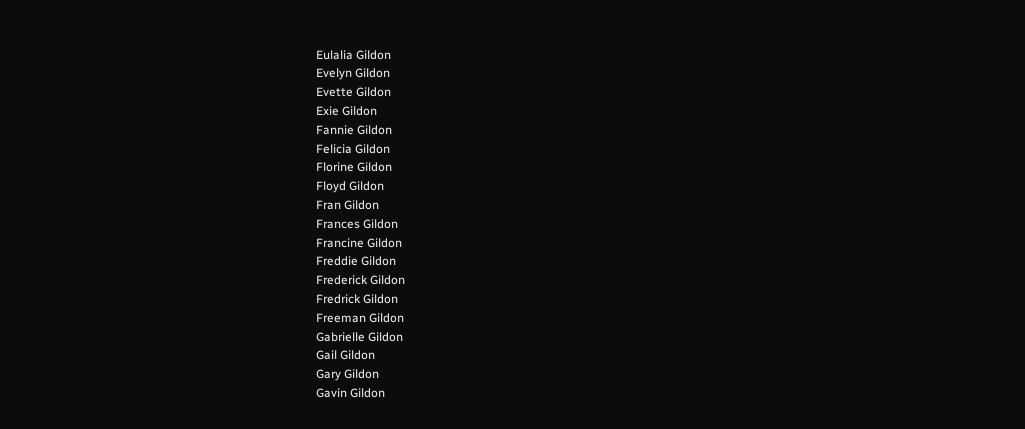Eulalia Gildon
Evelyn Gildon
Evette Gildon
Exie Gildon
Fannie Gildon
Felicia Gildon
Florine Gildon
Floyd Gildon
Fran Gildon
Frances Gildon
Francine Gildon
Freddie Gildon
Frederick Gildon
Fredrick Gildon
Freeman Gildon
Gabrielle Gildon
Gail Gildon
Gary Gildon
Gavin Gildon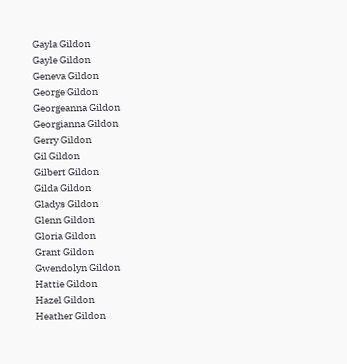Gayla Gildon
Gayle Gildon
Geneva Gildon
George Gildon
Georgeanna Gildon
Georgianna Gildon
Gerry Gildon
Gil Gildon
Gilbert Gildon
Gilda Gildon
Gladys Gildon
Glenn Gildon
Gloria Gildon
Grant Gildon
Gwendolyn Gildon
Hattie Gildon
Hazel Gildon
Heather Gildon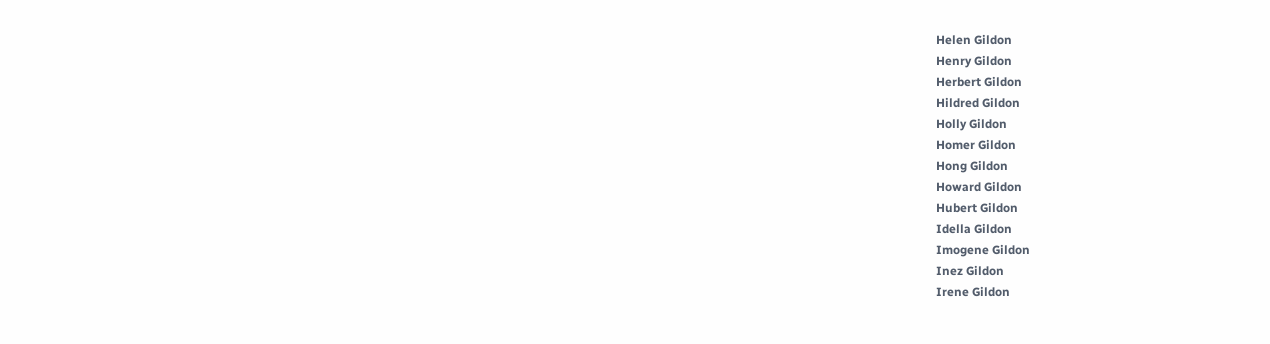Helen Gildon
Henry Gildon
Herbert Gildon
Hildred Gildon
Holly Gildon
Homer Gildon
Hong Gildon
Howard Gildon
Hubert Gildon
Idella Gildon
Imogene Gildon
Inez Gildon
Irene Gildon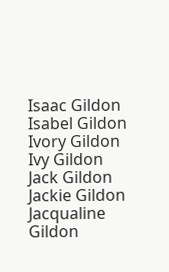Isaac Gildon
Isabel Gildon
Ivory Gildon
Ivy Gildon
Jack Gildon
Jackie Gildon
Jacqualine Gildon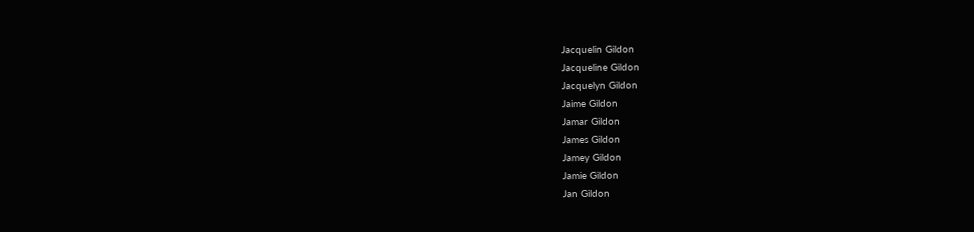Jacquelin Gildon
Jacqueline Gildon
Jacquelyn Gildon
Jaime Gildon
Jamar Gildon
James Gildon
Jamey Gildon
Jamie Gildon
Jan Gildon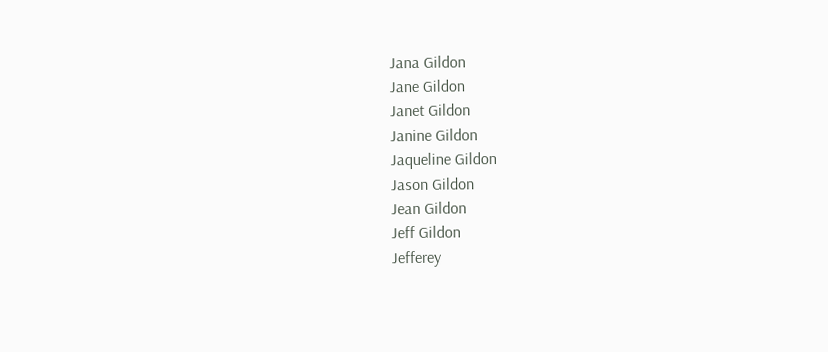Jana Gildon
Jane Gildon
Janet Gildon
Janine Gildon
Jaqueline Gildon
Jason Gildon
Jean Gildon
Jeff Gildon
Jefferey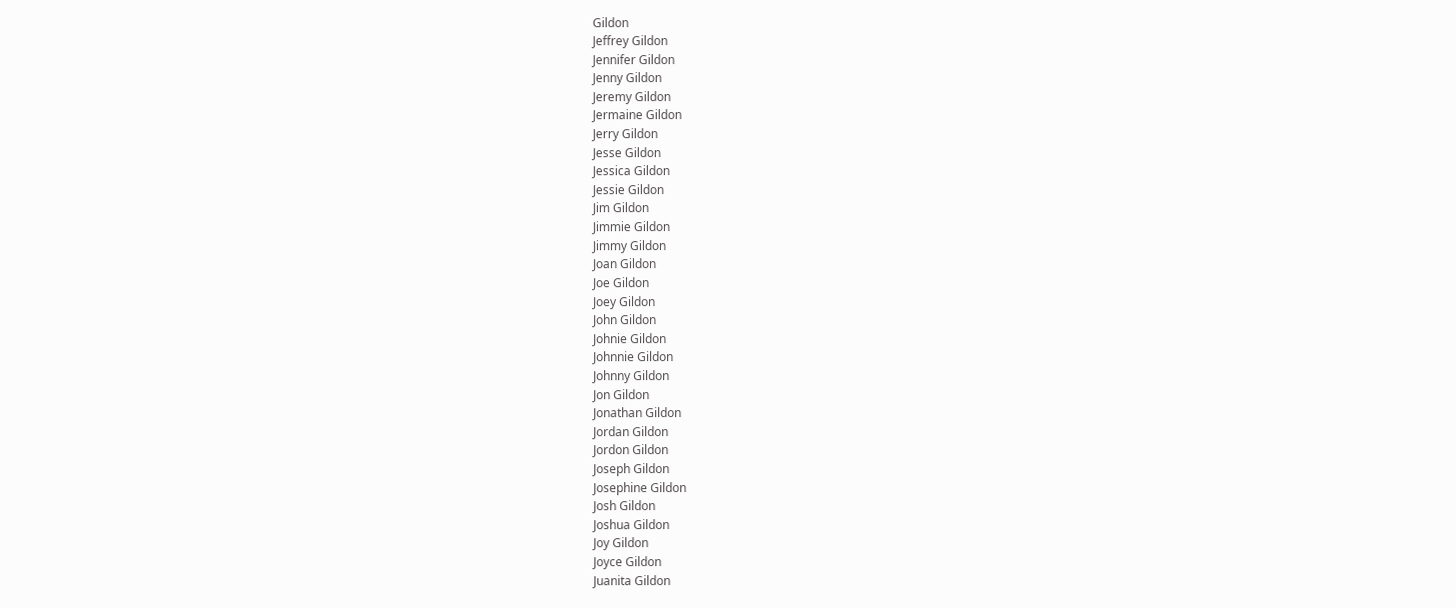Gildon
Jeffrey Gildon
Jennifer Gildon
Jenny Gildon
Jeremy Gildon
Jermaine Gildon
Jerry Gildon
Jesse Gildon
Jessica Gildon
Jessie Gildon
Jim Gildon
Jimmie Gildon
Jimmy Gildon
Joan Gildon
Joe Gildon
Joey Gildon
John Gildon
Johnie Gildon
Johnnie Gildon
Johnny Gildon
Jon Gildon
Jonathan Gildon
Jordan Gildon
Jordon Gildon
Joseph Gildon
Josephine Gildon
Josh Gildon
Joshua Gildon
Joy Gildon
Joyce Gildon
Juanita Gildon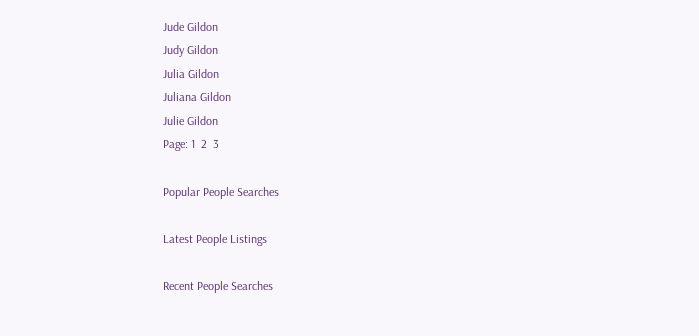Jude Gildon
Judy Gildon
Julia Gildon
Juliana Gildon
Julie Gildon
Page: 1  2  3

Popular People Searches

Latest People Listings

Recent People Searches